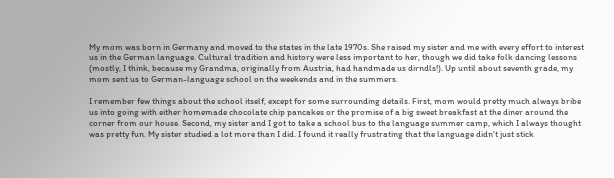My mom was born in Germany and moved to the states in the late 1970s. She raised my sister and me with every effort to interest us in the German language. Cultural tradition and history were less important to her, though we did take folk dancing lessons (mostly, I think, because my Grandma, originally from Austria, had handmade us dirndls!). Up until about seventh grade, my mom sent us to German-language school on the weekends and in the summers.

I remember few things about the school itself, except for some surrounding details. First, mom would pretty much always bribe us into going with either homemade chocolate chip pancakes or the promise of a big sweet breakfast at the diner around the corner from our house. Second, my sister and I got to take a school bus to the language summer camp, which I always thought was pretty fun. My sister studied a lot more than I did. I found it really frustrating that the language didn't just stick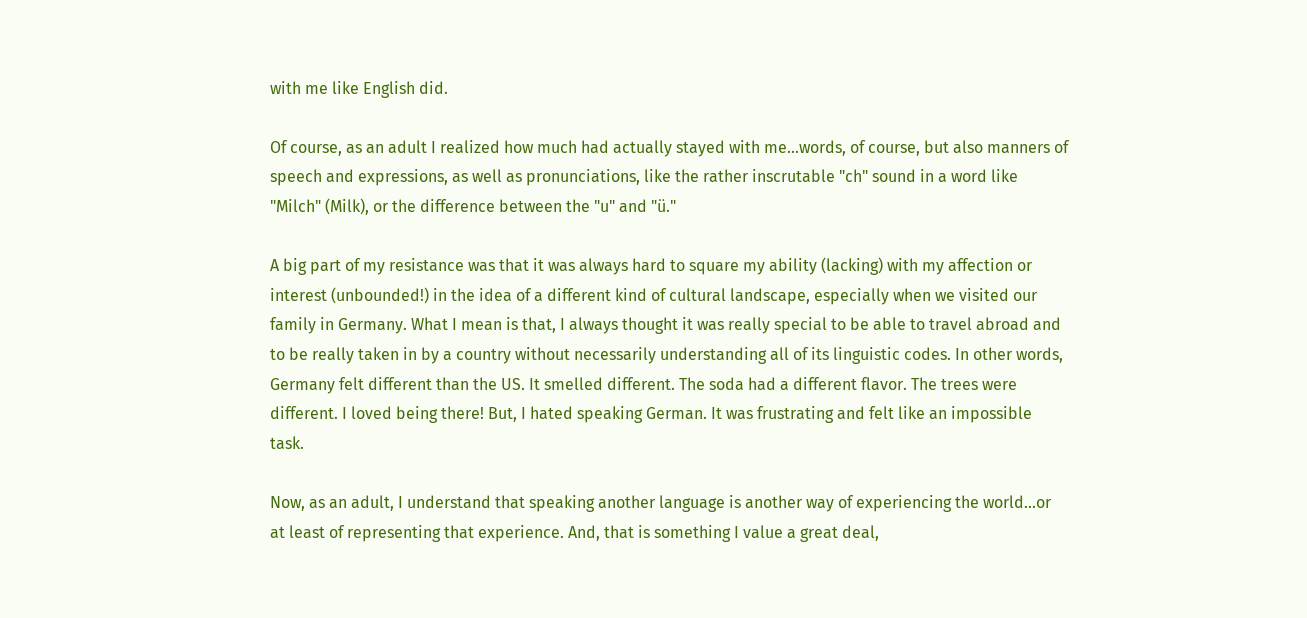with me like English did.

Of course, as an adult I realized how much had actually stayed with me...words, of course, but also manners of speech and expressions, as well as pronunciations, like the rather inscrutable "ch" sound in a word like "Milch" (Milk), or the difference between the "u" and "ü."

A big part of my resistance was that it was always hard to square my ability (lacking) with my affection or interest (unbounded!) in the idea of a different kind of cultural landscape, especially when we visited our family in Germany. What I mean is that, I always thought it was really special to be able to travel abroad and to be really taken in by a country without necessarily understanding all of its linguistic codes. In other words, Germany felt different than the US. It smelled different. The soda had a different flavor. The trees were different. I loved being there! But, I hated speaking German. It was frustrating and felt like an impossible task.

Now, as an adult, I understand that speaking another language is another way of experiencing the world...or at least of representing that experience. And, that is something I value a great deal,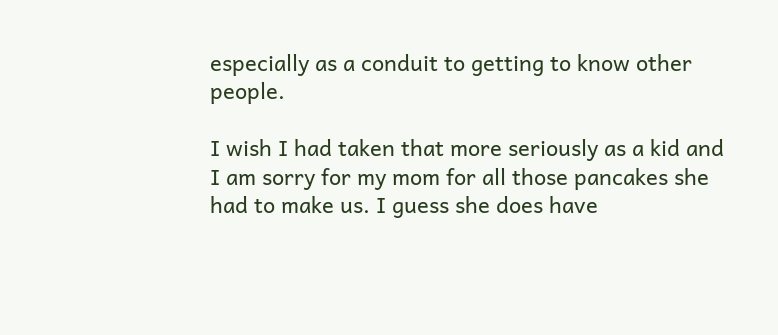especially as a conduit to getting to know other people.

I wish I had taken that more seriously as a kid and I am sorry for my mom for all those pancakes she had to make us. I guess she does have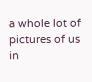a whole lot of pictures of us in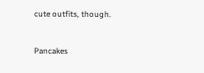cute outfits, though.


Pancakes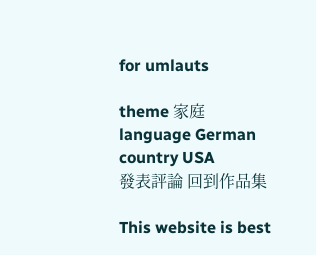for umlauts

theme 家庭
language German
country USA
發表評論 回到作品集

This website is best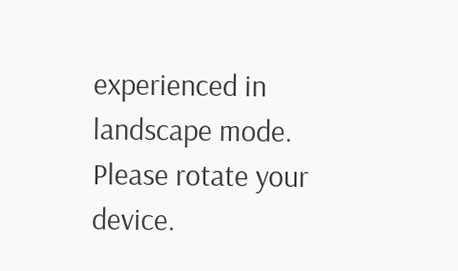experienced in landscape mode. Please rotate your device.